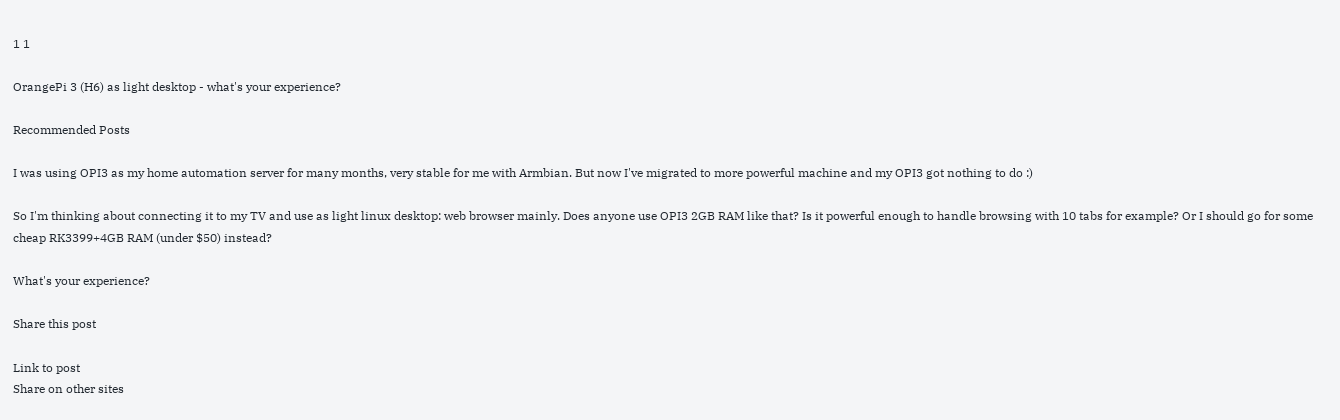1 1

OrangePi 3 (H6) as light desktop - what's your experience?

Recommended Posts

I was using OPI3 as my home automation server for many months, very stable for me with Armbian. But now I've migrated to more powerful machine and my OPI3 got nothing to do :)

So I'm thinking about connecting it to my TV and use as light linux desktop: web browser mainly. Does anyone use OPI3 2GB RAM like that? Is it powerful enough to handle browsing with 10 tabs for example? Or I should go for some cheap RK3399+4GB RAM (under $50) instead?

What's your experience?

Share this post

Link to post
Share on other sites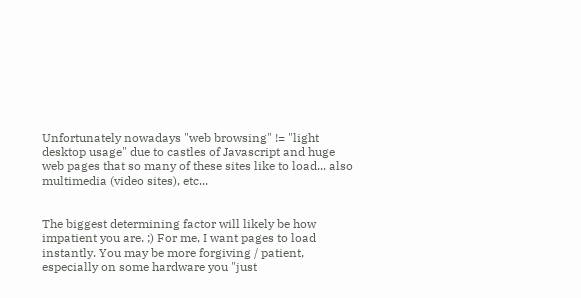Unfortunately nowadays "web browsing" != "light desktop usage" due to castles of Javascript and huge web pages that so many of these sites like to load... also multimedia (video sites), etc...


The biggest determining factor will likely be how impatient you are. ;) For me, I want pages to load instantly. You may be more forgiving / patient, especially on some hardware you "just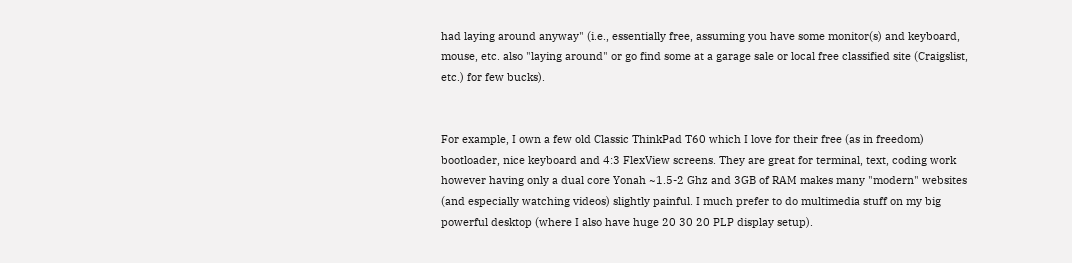had laying around anyway" (i.e., essentially free, assuming you have some monitor(s) and keyboard, mouse, etc. also "laying around" or go find some at a garage sale or local free classified site (Craigslist, etc.) for few bucks).


For example, I own a few old Classic ThinkPad T60 which I love for their free (as in freedom) bootloader, nice keyboard and 4:3 FlexView screens. They are great for terminal, text, coding work however having only a dual core Yonah ~1.5-2 Ghz and 3GB of RAM makes many "modern" websites (and especially watching videos) slightly painful. I much prefer to do multimedia stuff on my big powerful desktop (where I also have huge 20 30 20 PLP display setup).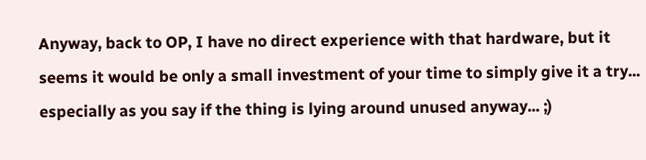Anyway, back to OP, I have no direct experience with that hardware, but it seems it would be only a small investment of your time to simply give it a try... especially as you say if the thing is lying around unused anyway... ;)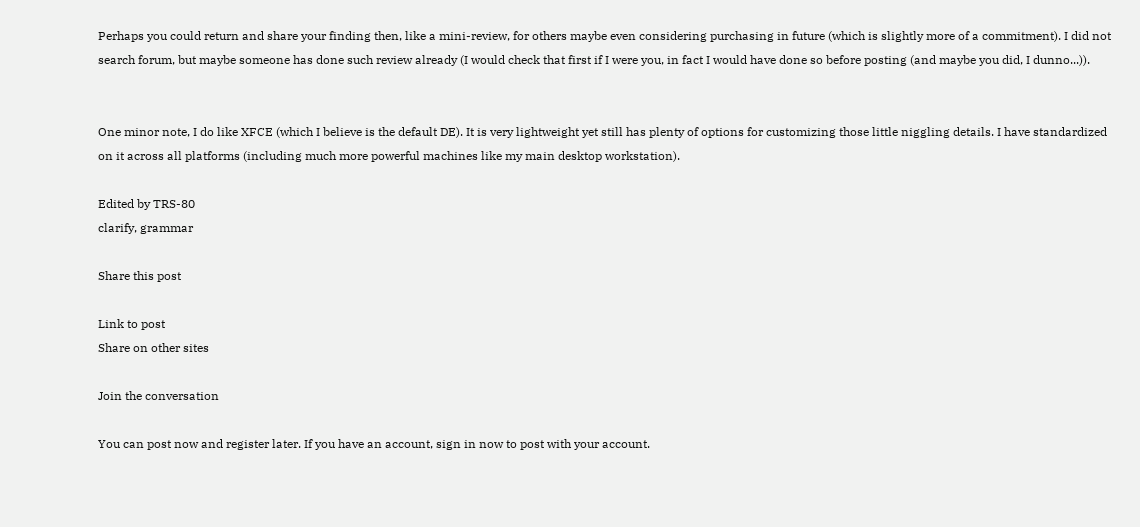Perhaps you could return and share your finding then, like a mini-review, for others maybe even considering purchasing in future (which is slightly more of a commitment). I did not search forum, but maybe someone has done such review already (I would check that first if I were you, in fact I would have done so before posting (and maybe you did, I dunno...)).


One minor note, I do like XFCE (which I believe is the default DE). It is very lightweight yet still has plenty of options for customizing those little niggling details. I have standardized on it across all platforms (including much more powerful machines like my main desktop workstation).

Edited by TRS-80
clarify, grammar

Share this post

Link to post
Share on other sites

Join the conversation

You can post now and register later. If you have an account, sign in now to post with your account.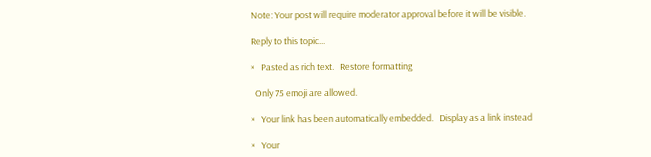Note: Your post will require moderator approval before it will be visible.

Reply to this topic...

×   Pasted as rich text.   Restore formatting

  Only 75 emoji are allowed.

×   Your link has been automatically embedded.   Display as a link instead

×   Your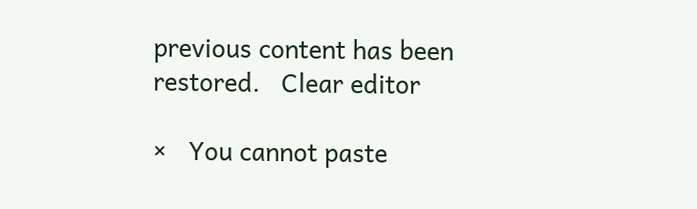previous content has been restored.   Clear editor

×   You cannot paste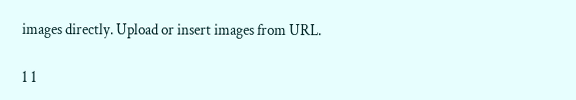images directly. Upload or insert images from URL.

1 1